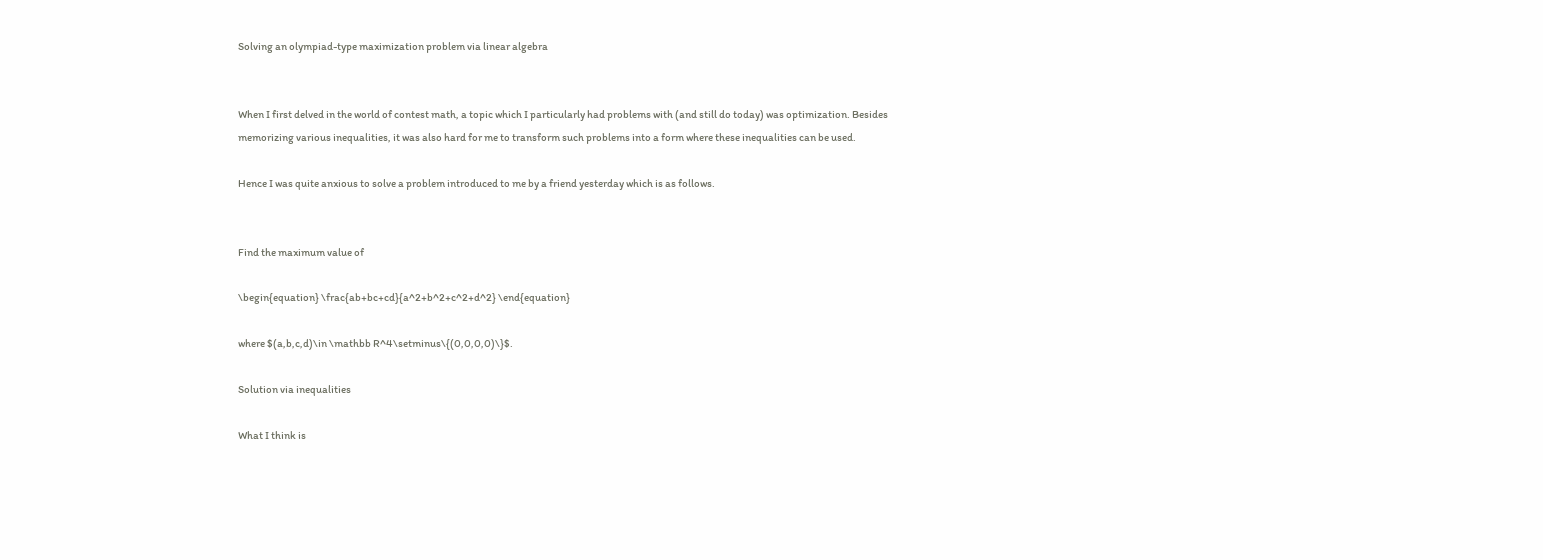Solving an olympiad-type maximization problem via linear algebra


When I first delved in the world of contest math, a topic which I particularly had problems with (and still do today) was optimization. Besides memorizing various inequalities, it was also hard for me to transform such problems into a form where these inequalities can be used.

Hence I was quite anxious to solve a problem introduced to me by a friend yesterday which is as follows.


Find the maximum value of

\begin{equation} \frac{ab+bc+cd}{a^2+b^2+c^2+d^2} \end{equation}

where $(a,b,c,d)\in \mathbb R^4\setminus\{(0,0,0,0)\}$.

Solution via inequalities

What I think is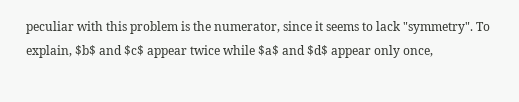peculiar with this problem is the numerator, since it seems to lack "symmetry". To explain, $b$ and $c$ appear twice while $a$ and $d$ appear only once,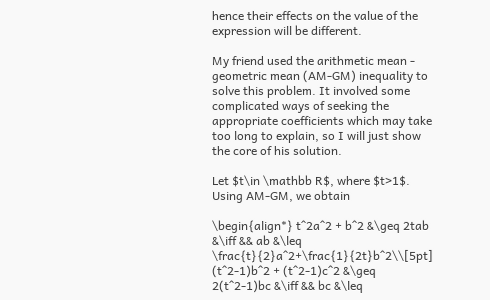hence their effects on the value of the expression will be different.

My friend used the arithmetic mean - geometric mean (AM-GM) inequality to solve this problem. It involved some complicated ways of seeking the appropriate coefficients which may take too long to explain, so I will just show the core of his solution.

Let $t\in \mathbb R$, where $t>1$. Using AM-GM, we obtain

\begin{align*} t^2a^2 + b^2 &\geq 2tab &\iff && ab &\leq \frac{t}{2}a^2+\frac{1}{2t}b^2\\[5pt] (t^2-1)b^2 + (t^2-1)c^2 &\geq 2(t^2-1)bc &\iff && bc &\leq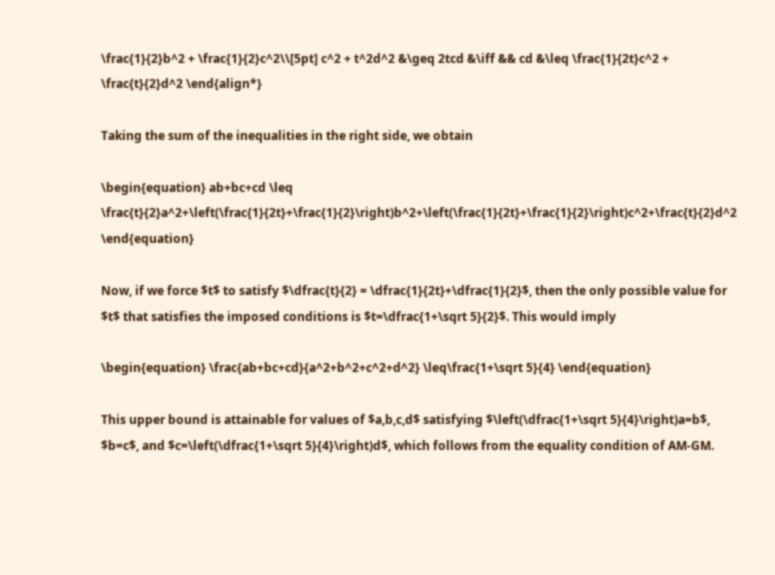\frac{1}{2}b^2 + \frac{1}{2}c^2\\[5pt] c^2 + t^2d^2 &\geq 2tcd &\iff && cd &\leq \frac{1}{2t}c^2 + \frac{t}{2}d^2 \end{align*}

Taking the sum of the inequalities in the right side, we obtain

\begin{equation} ab+bc+cd \leq \frac{t}{2}a^2+\left(\frac{1}{2t}+\frac{1}{2}\right)b^2+\left(\frac{1}{2t}+\frac{1}{2}\right)c^2+\frac{t}{2}d^2 \end{equation}

Now, if we force $t$ to satisfy $\dfrac{t}{2} = \dfrac{1}{2t}+\dfrac{1}{2}$, then the only possible value for $t$ that satisfies the imposed conditions is $t=\dfrac{1+\sqrt 5}{2}$. This would imply

\begin{equation} \frac{ab+bc+cd}{a^2+b^2+c^2+d^2} \leq\frac{1+\sqrt 5}{4} \end{equation}

This upper bound is attainable for values of $a,b,c,d$ satisfying $\left(\dfrac{1+\sqrt 5}{4}\right)a=b$, $b=c$, and $c=\left(\dfrac{1+\sqrt 5}{4}\right)d$, which follows from the equality condition of AM-GM.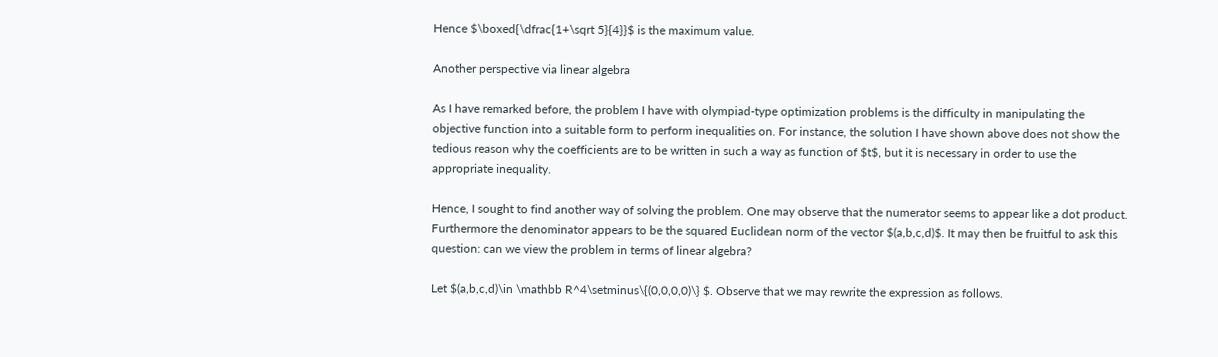Hence $\boxed{\dfrac{1+\sqrt 5}{4}}$ is the maximum value.

Another perspective via linear algebra

As I have remarked before, the problem I have with olympiad-type optimization problems is the difficulty in manipulating the objective function into a suitable form to perform inequalities on. For instance, the solution I have shown above does not show the tedious reason why the coefficients are to be written in such a way as function of $t$, but it is necessary in order to use the appropriate inequality.

Hence, I sought to find another way of solving the problem. One may observe that the numerator seems to appear like a dot product. Furthermore the denominator appears to be the squared Euclidean norm of the vector $(a,b,c,d)$. It may then be fruitful to ask this question: can we view the problem in terms of linear algebra?

Let $(a,b,c,d)\in \mathbb R^4\setminus\{(0,0,0,0)\} $. Observe that we may rewrite the expression as follows.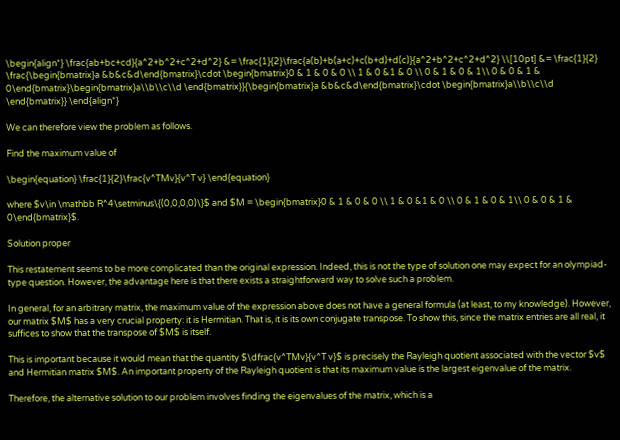\begin{align*} \frac{ab+bc+cd}{a^2+b^2+c^2+d^2} &= \frac{1}{2}\frac{a(b)+b(a+c)+c(b+d)+d(c)}{a^2+b^2+c^2+d^2} \\[10pt] &= \frac{1}{2} \frac{\begin{bmatrix}a &b&c&d\end{bmatrix}\cdot \begin{bmatrix}0 & 1 & 0 & 0 \\ 1 & 0 &1 & 0 \\ 0 & 1 & 0 & 1\\ 0 & 0 & 1 & 0\end{bmatrix}\begin{bmatrix}a\\b\\c\\d \end{bmatrix}}{\begin{bmatrix}a &b&c&d\end{bmatrix}\cdot \begin{bmatrix}a\\b\\c\\d \end{bmatrix}} \end{align*}

We can therefore view the problem as follows.

Find the maximum value of

\begin{equation} \frac{1}{2}\frac{v^TMv}{v^T v} \end{equation}

where $v\in \mathbb R^4\setminus\{(0,0,0,0)\}$ and $M = \begin{bmatrix}0 & 1 & 0 & 0 \\ 1 & 0 &1 & 0 \\ 0 & 1 & 0 & 1\\ 0 & 0 & 1 & 0\end{bmatrix}$.

Solution proper

This restatement seems to be more complicated than the original expression. Indeed, this is not the type of solution one may expect for an olympiad-type question. However, the advantage here is that there exists a straightforward way to solve such a problem.

In general, for an arbitrary matrix, the maximum value of the expression above does not have a general formula (at least, to my knowledge). However, our matrix $M$ has a very crucial property: it is Hermitian. That is, it is its own conjugate transpose. To show this, since the matrix entries are all real, it suffices to show that the transpose of $M$ is itself.

This is important because it would mean that the quantity $\dfrac{v^TMv}{v^T v}$ is precisely the Rayleigh quotient associated with the vector $v$ and Hermitian matrix $M$. An important property of the Rayleigh quotient is that its maximum value is the largest eigenvalue of the matrix.

Therefore, the alternative solution to our problem involves finding the eigenvalues of the matrix, which is a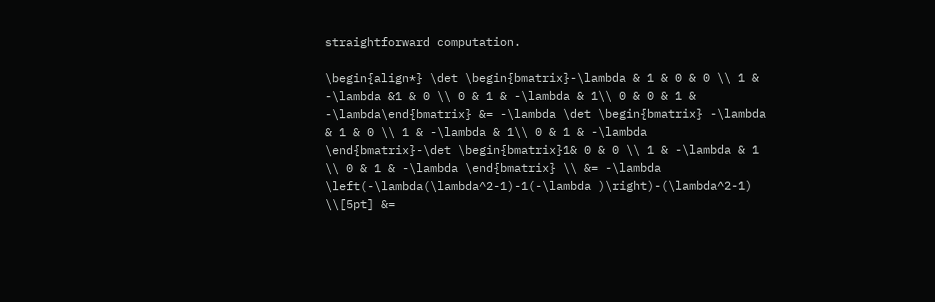straightforward computation.

\begin{align*} \det \begin{bmatrix}-\lambda & 1 & 0 & 0 \\ 1 & -\lambda &1 & 0 \\ 0 & 1 & -\lambda & 1\\ 0 & 0 & 1 & -\lambda\end{bmatrix} &= -\lambda \det \begin{bmatrix} -\lambda & 1 & 0 \\ 1 & -\lambda & 1\\ 0 & 1 & -\lambda \end{bmatrix}-\det \begin{bmatrix}1& 0 & 0 \\ 1 & -\lambda & 1 \\ 0 & 1 & -\lambda \end{bmatrix} \\ &= -\lambda \left(-\lambda(\lambda^2-1)-1(-\lambda )\right)-(\lambda^2-1) \\[5pt] &=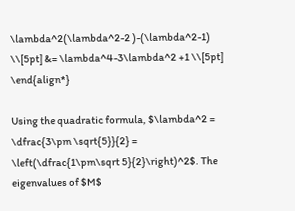\lambda^2(\lambda^2-2 )-(\lambda^2-1) \\[5pt] &= \lambda^4-3\lambda^2 +1 \\[5pt] \end{align*}

Using the quadratic formula, $\lambda^2 = \dfrac{3\pm \sqrt{5}}{2} = \left(\dfrac{1\pm\sqrt 5}{2}\right)^2$. The eigenvalues of $M$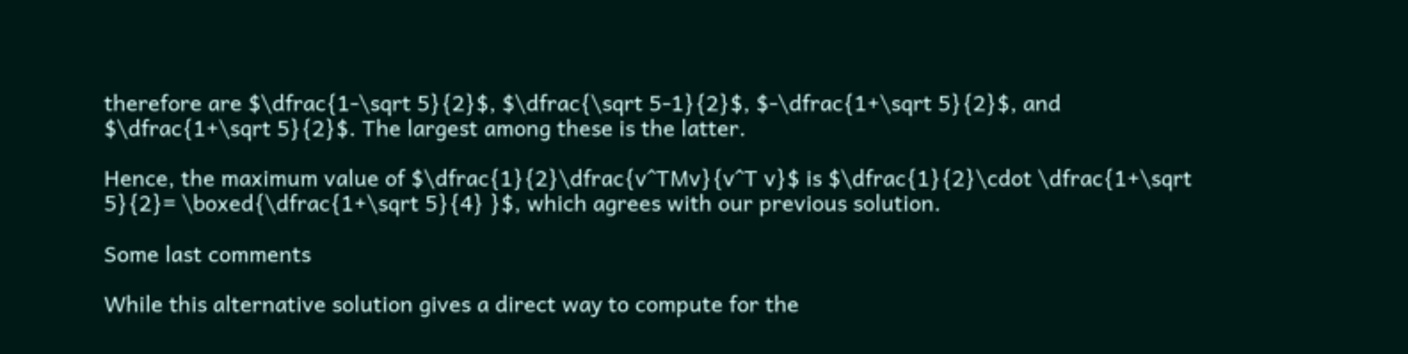therefore are $\dfrac{1-\sqrt 5}{2}$, $\dfrac{\sqrt 5-1}{2}$, $-\dfrac{1+\sqrt 5}{2}$, and $\dfrac{1+\sqrt 5}{2}$. The largest among these is the latter.

Hence, the maximum value of $\dfrac{1}{2}\dfrac{v^TMv}{v^T v}$ is $\dfrac{1}{2}\cdot \dfrac{1+\sqrt 5}{2}= \boxed{\dfrac{1+\sqrt 5}{4} }$, which agrees with our previous solution.

Some last comments

While this alternative solution gives a direct way to compute for the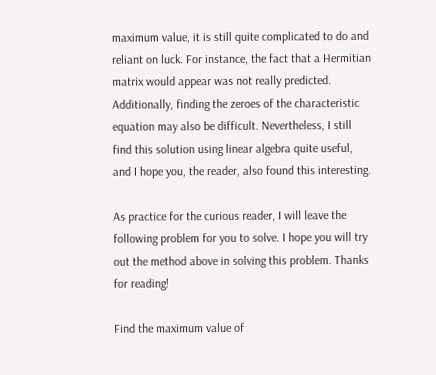maximum value, it is still quite complicated to do and reliant on luck. For instance, the fact that a Hermitian matrix would appear was not really predicted. Additionally, finding the zeroes of the characteristic equation may also be difficult. Nevertheless, I still find this solution using linear algebra quite useful, and I hope you, the reader, also found this interesting.

As practice for the curious reader, I will leave the following problem for you to solve. I hope you will try out the method above in solving this problem. Thanks for reading!

Find the maximum value of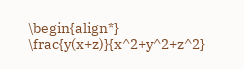\begin{align*} \frac{y(x+z)}{x^2+y^2+z^2}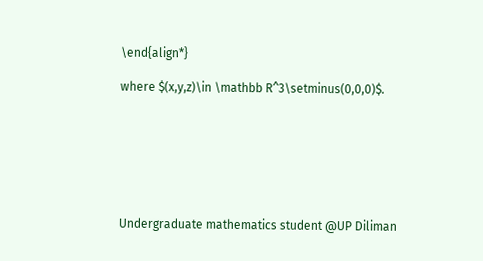\end{align*}

where $(x,y,z)\in \mathbb R^3\setminus(0,0,0)$.







Undergraduate mathematics student @UP Diliman